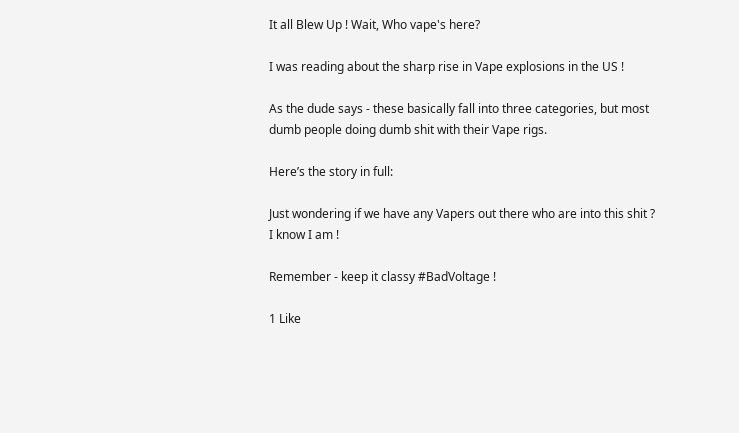It all Blew Up ! Wait, Who vape's here?

I was reading about the sharp rise in Vape explosions in the US !

As the dude says - these basically fall into three categories, but most dumb people doing dumb shit with their Vape rigs.

Here’s the story in full:

Just wondering if we have any Vapers out there who are into this shit ? I know I am !

Remember - keep it classy #BadVoltage !

1 Like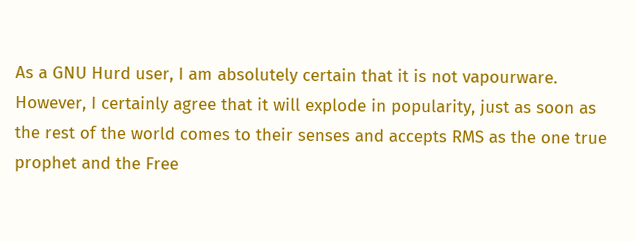As a GNU Hurd user, I am absolutely certain that it is not vapourware. However, I certainly agree that it will explode in popularity, just as soon as the rest of the world comes to their senses and accepts RMS as the one true prophet and the Free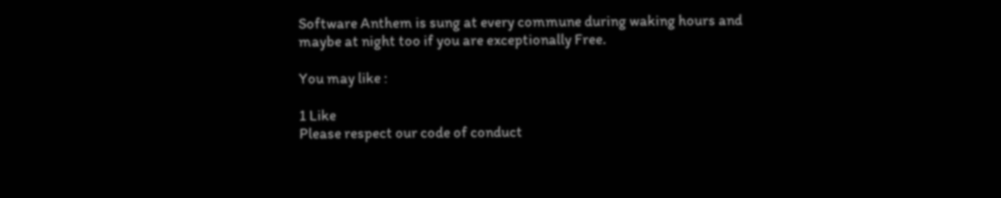Software Anthem is sung at every commune during waking hours and maybe at night too if you are exceptionally Free.

You may like :

1 Like
Please respect our code of conduct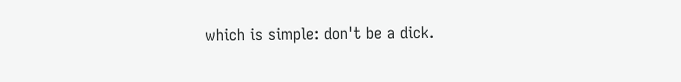which is simple: don't be a dick.